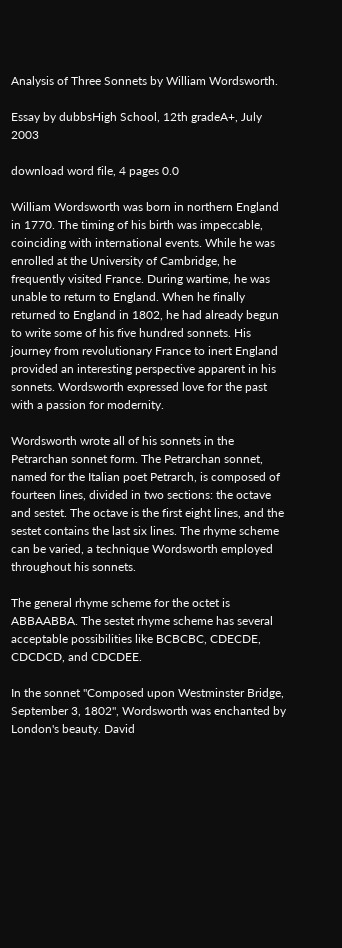Analysis of Three Sonnets by William Wordsworth.

Essay by dubbsHigh School, 12th gradeA+, July 2003

download word file, 4 pages 0.0

William Wordsworth was born in northern England in 1770. The timing of his birth was impeccable, coinciding with international events. While he was enrolled at the University of Cambridge, he frequently visited France. During wartime, he was unable to return to England. When he finally returned to England in 1802, he had already begun to write some of his five hundred sonnets. His journey from revolutionary France to inert England provided an interesting perspective apparent in his sonnets. Wordsworth expressed love for the past with a passion for modernity.

Wordsworth wrote all of his sonnets in the Petrarchan sonnet form. The Petrarchan sonnet, named for the Italian poet Petrarch, is composed of fourteen lines, divided in two sections: the octave and sestet. The octave is the first eight lines, and the sestet contains the last six lines. The rhyme scheme can be varied, a technique Wordsworth employed throughout his sonnets.

The general rhyme scheme for the octet is ABBAABBA. The sestet rhyme scheme has several acceptable possibilities like BCBCBC, CDECDE, CDCDCD, and CDCDEE.

In the sonnet "Composed upon Westminster Bridge, September 3, 1802", Wordsworth was enchanted by London's beauty. David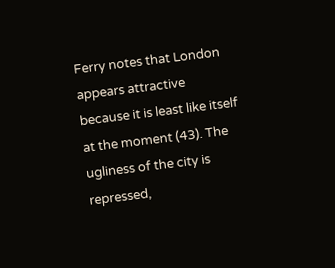Ferry notes that London appears attractive because it is least like itself at the moment (43). The ugliness of the city is repressed,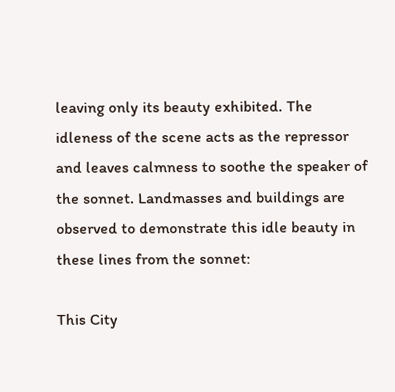leaving only its beauty exhibited. The idleness of the scene acts as the repressor and leaves calmness to soothe the speaker of the sonnet. Landmasses and buildings are observed to demonstrate this idle beauty in these lines from the sonnet:

This City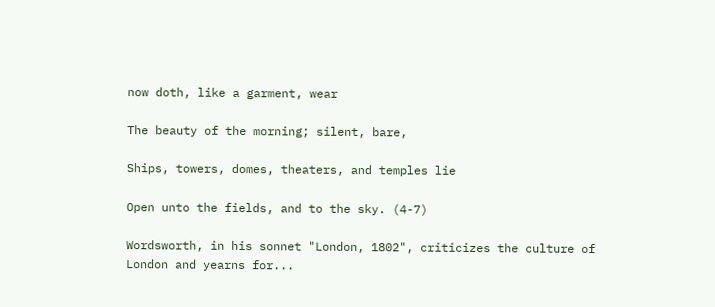now doth, like a garment, wear

The beauty of the morning; silent, bare,

Ships, towers, domes, theaters, and temples lie

Open unto the fields, and to the sky. (4-7)

Wordsworth, in his sonnet "London, 1802", criticizes the culture of London and yearns for...